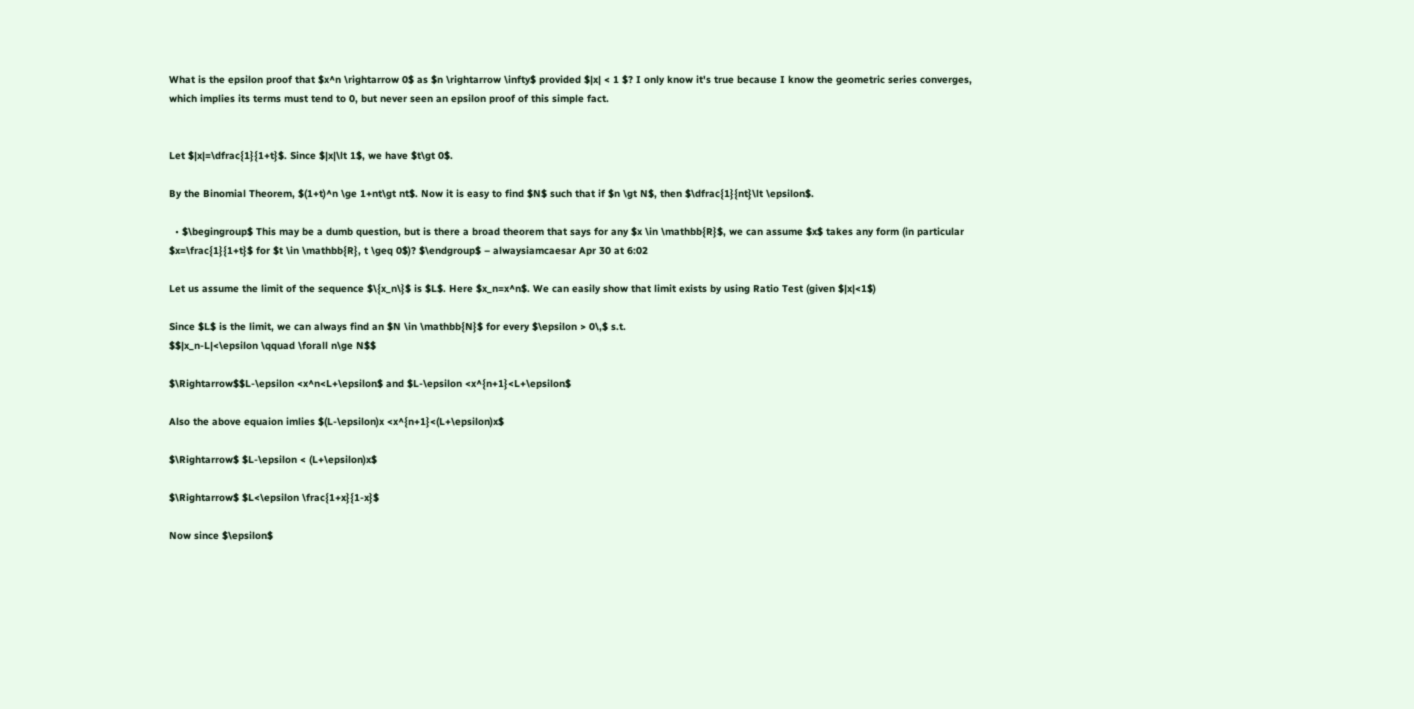What is the epsilon proof that $x^n \rightarrow 0$ as $n \rightarrow \infty$ provided $|x| < 1 $? I only know it's true because I know the geometric series converges, which implies its terms must tend to 0, but never seen an epsilon proof of this simple fact.


Let $|x|=\dfrac{1}{1+t}$. Since $|x|\lt 1$, we have $t\gt 0$.

By the Binomial Theorem, $(1+t)^n \ge 1+nt\gt nt$. Now it is easy to find $N$ such that if $n \gt N$, then $\dfrac{1}{nt}\lt \epsilon$.

  • $\begingroup$ This may be a dumb question, but is there a broad theorem that says for any $x \in \mathbb{R}$, we can assume $x$ takes any form (in particular $x=\frac{1}{1+t}$ for $t \in \mathbb{R}, t \geq 0$)? $\endgroup$ – alwaysiamcaesar Apr 30 at 6:02

Let us assume the limit of the sequence $\{x_n\}$ is $L$. Here $x_n=x^n$. We can easily show that limit exists by using Ratio Test (given $|x|<1$)

Since $L$ is the limit, we can always find an $N \in \mathbb{N}$ for every $\epsilon > 0\,$ s.t.
$$|x_n-L|<\epsilon \qquad \forall n\ge N$$

$\Rightarrow$$L-\epsilon <x^n<L+\epsilon$ and $L-\epsilon <x^{n+1}<L+\epsilon$

Also the above equaion imlies $(L-\epsilon)x <x^{n+1}<(L+\epsilon)x$

$\Rightarrow$ $L-\epsilon < (L+\epsilon)x$

$\Rightarrow$ $L<\epsilon \frac{1+x}{1-x}$

Now since $\epsilon$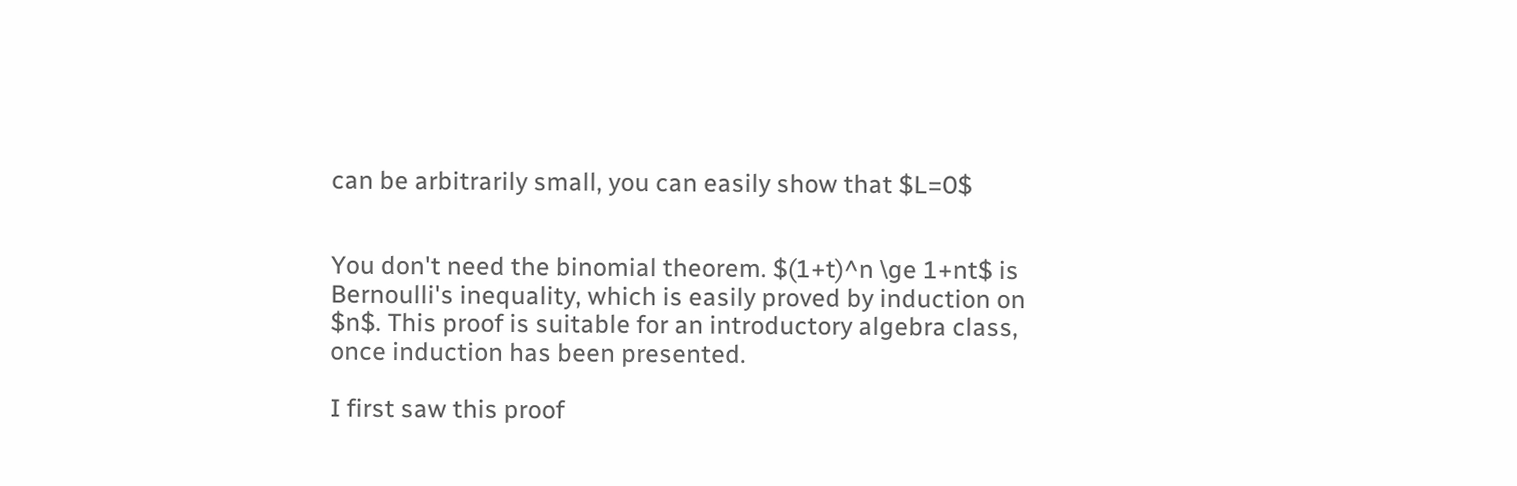can be arbitrarily small, you can easily show that $L=0$


You don't need the binomial theorem. $(1+t)^n \ge 1+nt$ is Bernoulli's inequality, which is easily proved by induction on $n$. This proof is suitable for an introductory algebra class, once induction has been presented.

I first saw this proof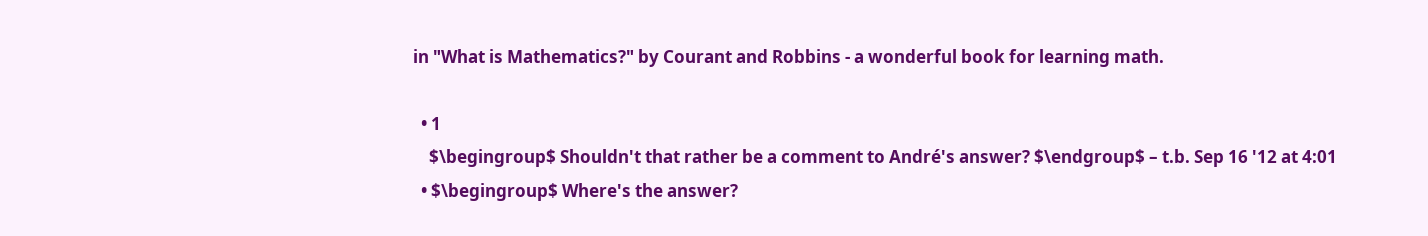in "What is Mathematics?" by Courant and Robbins - a wonderful book for learning math.

  • 1
    $\begingroup$ Shouldn't that rather be a comment to André's answer? $\endgroup$ – t.b. Sep 16 '12 at 4:01
  • $\begingroup$ Where's the answer?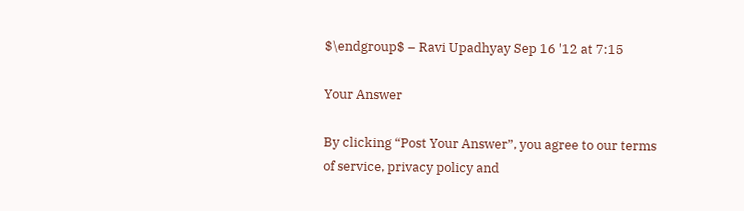$\endgroup$ – Ravi Upadhyay Sep 16 '12 at 7:15

Your Answer

By clicking “Post Your Answer”, you agree to our terms of service, privacy policy and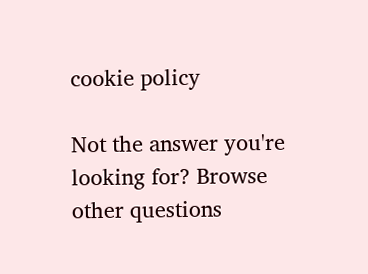cookie policy

Not the answer you're looking for? Browse other questions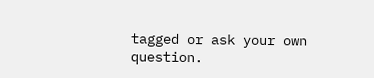tagged or ask your own question.